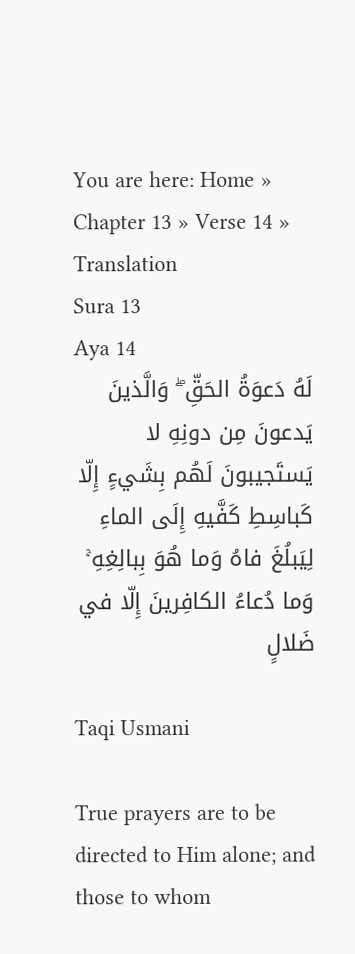You are here: Home » Chapter 13 » Verse 14 » Translation
Sura 13
Aya 14
لَهُ دَعوَةُ الحَقِّ ۖ وَالَّذينَ يَدعونَ مِن دونِهِ لا يَستَجيبونَ لَهُم بِشَيءٍ إِلّا كَباسِطِ كَفَّيهِ إِلَى الماءِ لِيَبلُغَ فاهُ وَما هُوَ بِبالِغِهِ ۚ وَما دُعاءُ الكافِرينَ إِلّا في ضَلالٍ

Taqi Usmani

True prayers are to be directed to Him alone; and those to whom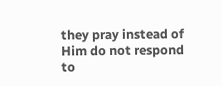they pray instead of Him do not respond to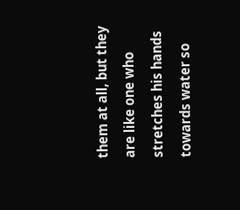them at all, but they are like one who stretches his hands towards water so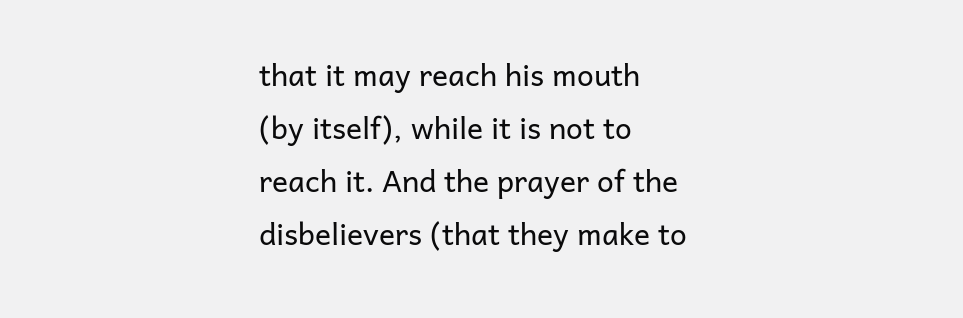that it may reach his mouth (by itself), while it is not to reach it. And the prayer of the disbelievers (that they make to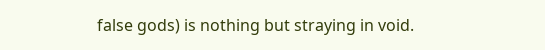false gods) is nothing but straying in void.